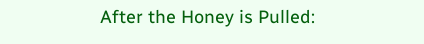After the Honey is Pulled: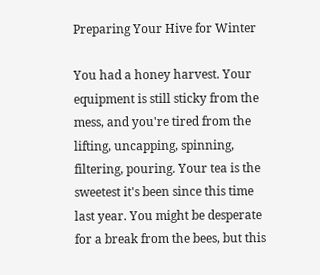Preparing Your Hive for Winter

You had a honey harvest. Your equipment is still sticky from the mess, and you're tired from the lifting, uncapping, spinning, filtering, pouring. Your tea is the sweetest it's been since this time last year. You might be desperate for a break from the bees, but this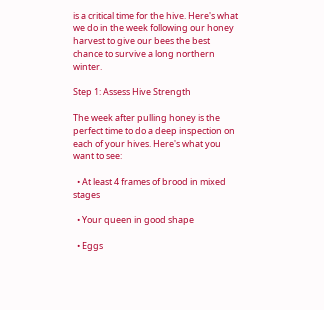is a critical time for the hive. Here's what we do in the week following our honey harvest to give our bees the best chance to survive a long northern winter.

Step 1: Assess Hive Strength

The week after pulling honey is the perfect time to do a deep inspection on each of your hives. Here's what you want to see:

  • At least 4 frames of brood in mixed stages

  • Your queen in good shape

  • Eggs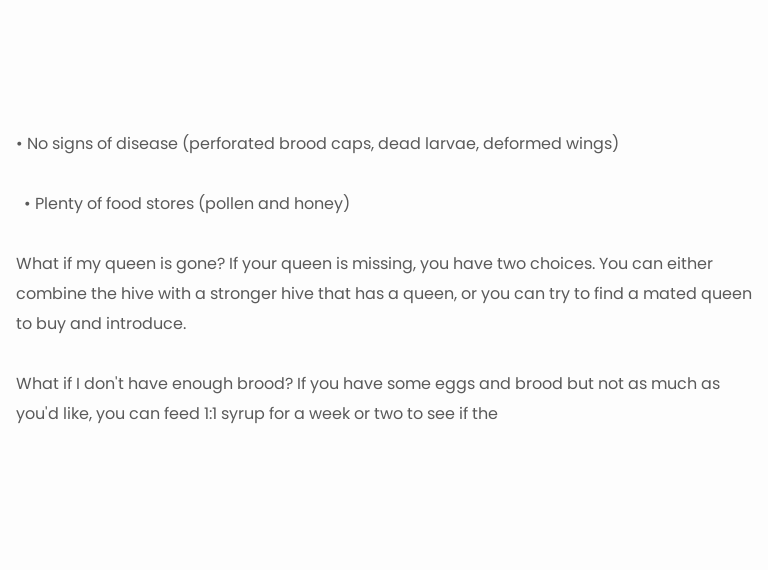• No signs of disease (perforated brood caps, dead larvae, deformed wings)

  • Plenty of food stores (pollen and honey)

What if my queen is gone? If your queen is missing, you have two choices. You can either combine the hive with a stronger hive that has a queen, or you can try to find a mated queen to buy and introduce.

What if I don't have enough brood? If you have some eggs and brood but not as much as you'd like, you can feed 1:1 syrup for a week or two to see if the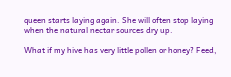queen starts laying again. She will often stop laying when the natural nectar sources dry up.

What if my hive has very little pollen or honey? Feed,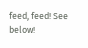feed, feed! See below!